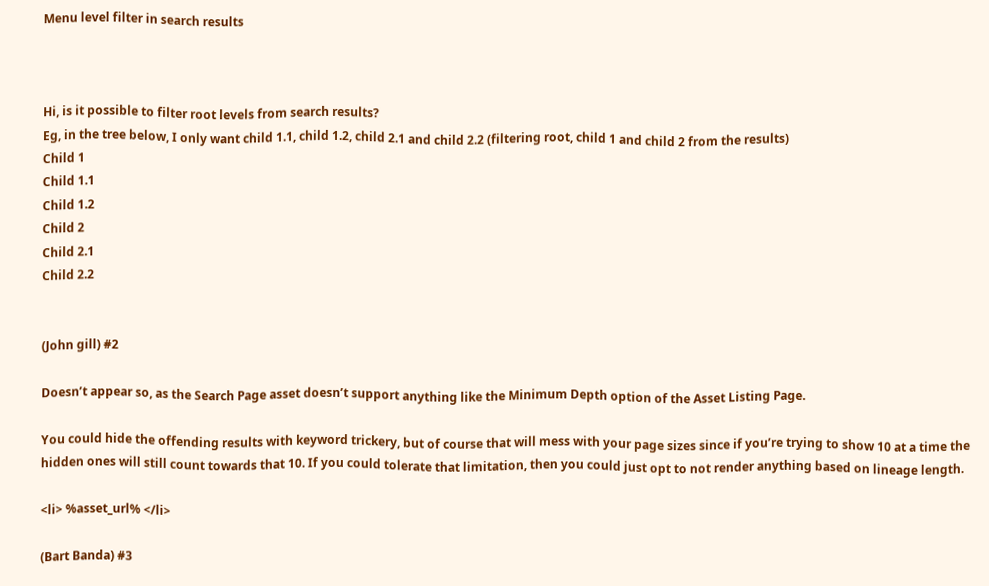Menu level filter in search results



Hi, is it possible to filter root levels from search results?
Eg, in the tree below, I only want child 1.1, child 1.2, child 2.1 and child 2.2 (filtering root, child 1 and child 2 from the results)
Child 1
Child 1.1
Child 1.2
Child 2
Child 2.1
Child 2.2


(John gill) #2

Doesn’t appear so, as the Search Page asset doesn’t support anything like the Minimum Depth option of the Asset Listing Page.

You could hide the offending results with keyword trickery, but of course that will mess with your page sizes since if you’re trying to show 10 at a time the hidden ones will still count towards that 10. If you could tolerate that limitation, then you could just opt to not render anything based on lineage length.

<li> %asset_url% </li>

(Bart Banda) #3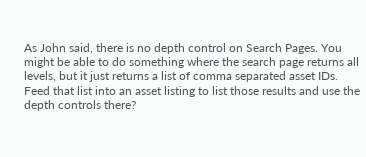As John said, there is no depth control on Search Pages. You might be able to do something where the search page returns all levels, but it just returns a list of comma separated asset IDs. Feed that list into an asset listing to list those results and use the depth controls there?